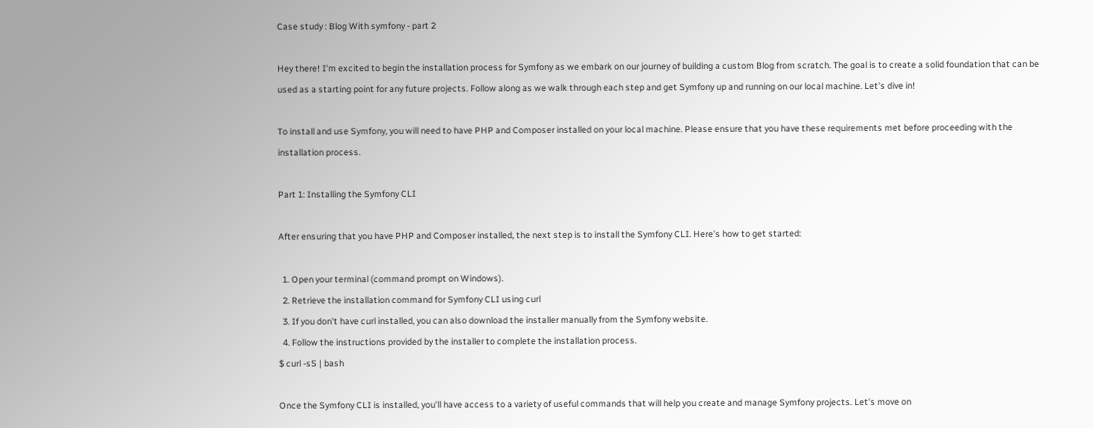Case study : Blog With symfony - part 2

Hey there! I'm excited to begin the installation process for Symfony as we embark on our journey of building a custom Blog from scratch. The goal is to create a solid foundation that can be used as a starting point for any future projects. Follow along as we walk through each step and get Symfony up and running on our local machine. Let's dive in!

To install and use Symfony, you will need to have PHP and Composer installed on your local machine. Please ensure that you have these requirements met before proceeding with the installation process.

Part 1: Installing the Symfony CLI

After ensuring that you have PHP and Composer installed, the next step is to install the Symfony CLI. Here's how to get started:

  1. Open your terminal (command prompt on Windows).
  2. Retrieve the installation command for Symfony CLI using curl
  3. If you don't have curl installed, you can also download the installer manually from the Symfony website.
  4. Follow the instructions provided by the installer to complete the installation process.
$ curl -sS | bash

Once the Symfony CLI is installed, you'll have access to a variety of useful commands that will help you create and manage Symfony projects. Let's move on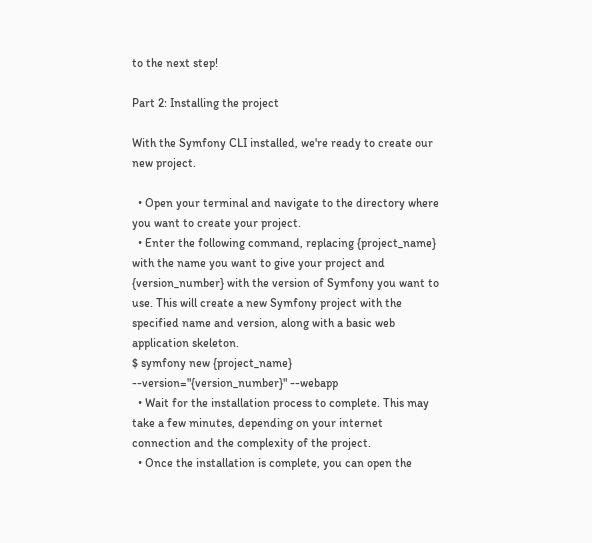to the next step!

Part 2: Installing the project

With the Symfony CLI installed, we're ready to create our new project.

  • Open your terminal and navigate to the directory where you want to create your project.
  • Enter the following command, replacing {project_name} with the name you want to give your project and {version_number} with the version of Symfony you want to use. This will create a new Symfony project with the specified name and version, along with a basic web application skeleton.
$ symfony new {project_name} --version="{version_number}" --webapp
  • Wait for the installation process to complete. This may take a few minutes, depending on your internet connection and the complexity of the project.
  • Once the installation is complete, you can open the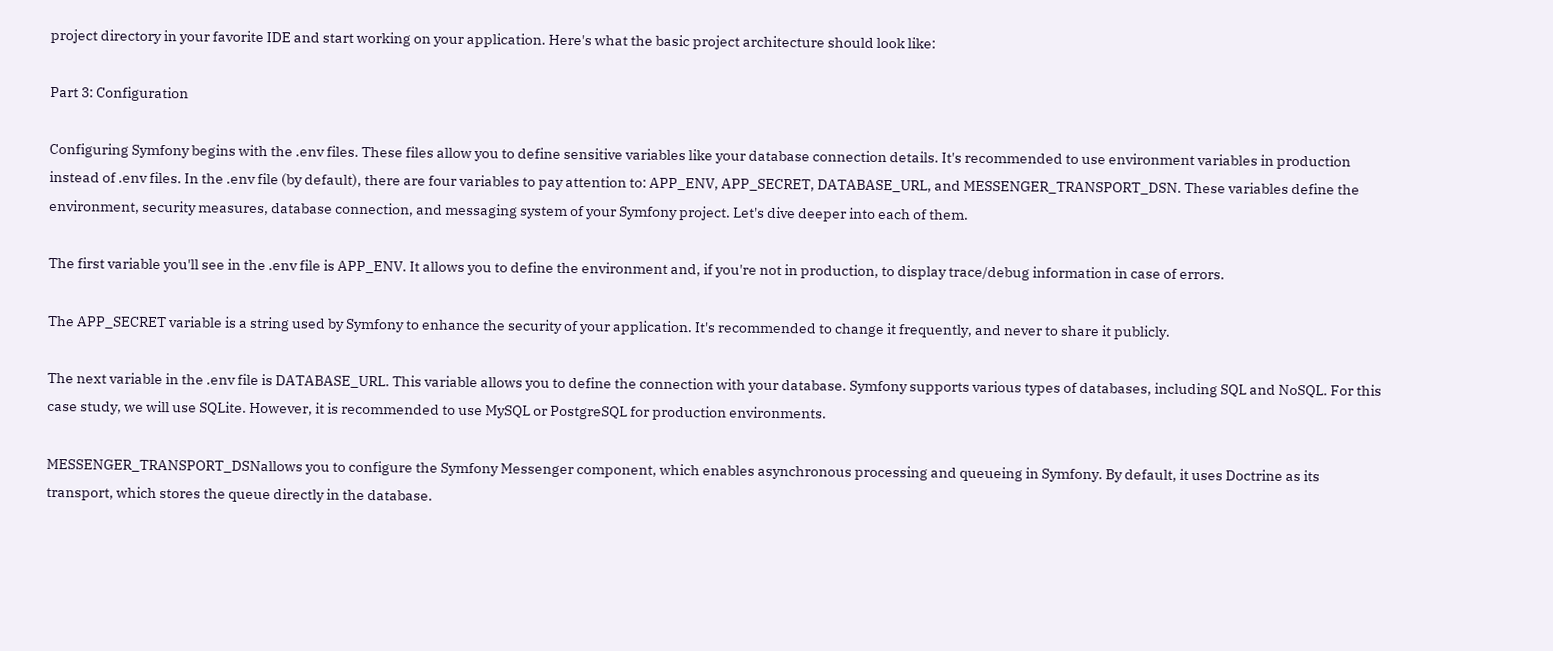project directory in your favorite IDE and start working on your application. Here's what the basic project architecture should look like:

Part 3: Configuration

Configuring Symfony begins with the .env files. These files allow you to define sensitive variables like your database connection details. It's recommended to use environment variables in production instead of .env files. In the .env file (by default), there are four variables to pay attention to: APP_ENV, APP_SECRET, DATABASE_URL, and MESSENGER_TRANSPORT_DSN. These variables define the environment, security measures, database connection, and messaging system of your Symfony project. Let's dive deeper into each of them.

The first variable you'll see in the .env file is APP_ENV. It allows you to define the environment and, if you're not in production, to display trace/debug information in case of errors.

The APP_SECRET variable is a string used by Symfony to enhance the security of your application. It's recommended to change it frequently, and never to share it publicly.

The next variable in the .env file is DATABASE_URL. This variable allows you to define the connection with your database. Symfony supports various types of databases, including SQL and NoSQL. For this case study, we will use SQLite. However, it is recommended to use MySQL or PostgreSQL for production environments.

MESSENGER_TRANSPORT_DSNallows you to configure the Symfony Messenger component, which enables asynchronous processing and queueing in Symfony. By default, it uses Doctrine as its transport, which stores the queue directly in the database.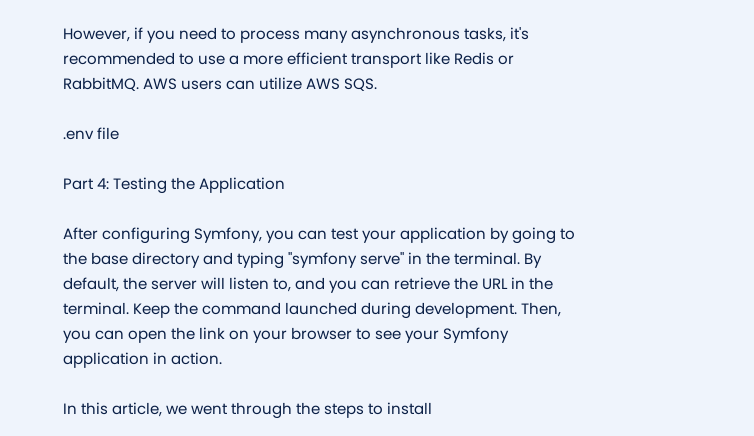However, if you need to process many asynchronous tasks, it's recommended to use a more efficient transport like Redis or RabbitMQ. AWS users can utilize AWS SQS.

.env file

Part 4: Testing the Application

After configuring Symfony, you can test your application by going to the base directory and typing "symfony serve" in the terminal. By default, the server will listen to, and you can retrieve the URL in the terminal. Keep the command launched during development. Then, you can open the link on your browser to see your Symfony application in action.

In this article, we went through the steps to install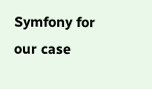Symfony for our case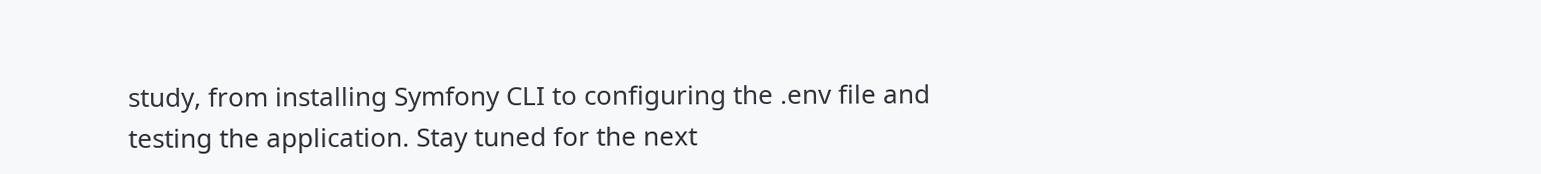study, from installing Symfony CLI to configuring the .env file and testing the application. Stay tuned for the next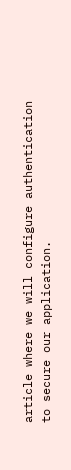article where we will configure authentication to secure our application.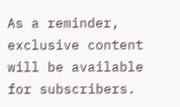As a reminder, exclusive content will be available for subscribers.